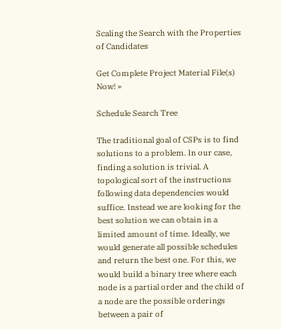Scaling the Search with the Properties of Candidates

Get Complete Project Material File(s) Now! »

Schedule Search Tree

The traditional goal of CSPs is to find solutions to a problem. In our case, finding a solution is trivial. A topological sort of the instructions following data dependencies would suffice. Instead we are looking for the best solution we can obtain in a limited amount of time. Ideally, we would generate all possible schedules and return the best one. For this, we would build a binary tree where each node is a partial order and the child of a node are the possible orderings between a pair of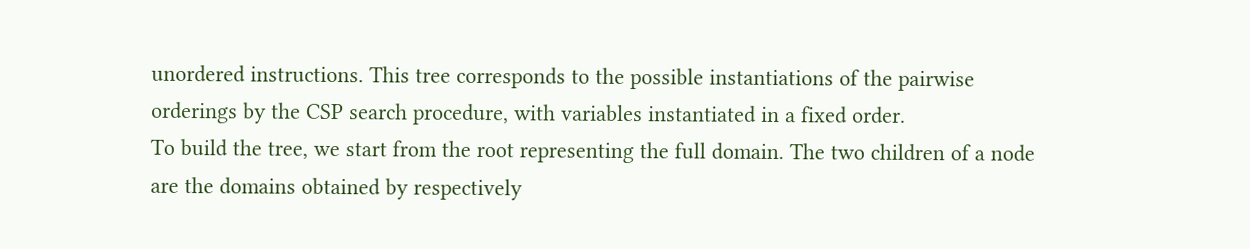unordered instructions. This tree corresponds to the possible instantiations of the pairwise orderings by the CSP search procedure, with variables instantiated in a fixed order.
To build the tree, we start from the root representing the full domain. The two children of a node are the domains obtained by respectively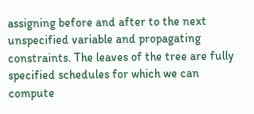assigning before and after to the next unspecified variable and propagating constraints. The leaves of the tree are fully specified schedules for which we can compute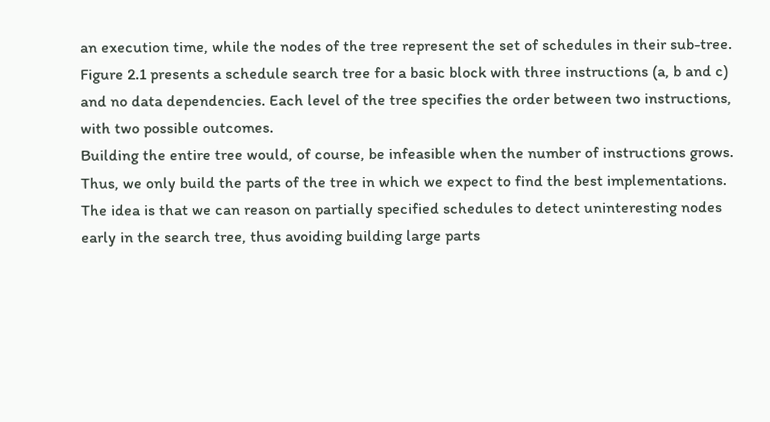an execution time, while the nodes of the tree represent the set of schedules in their sub-tree. Figure 2.1 presents a schedule search tree for a basic block with three instructions (a, b and c) and no data dependencies. Each level of the tree specifies the order between two instructions, with two possible outcomes.
Building the entire tree would, of course, be infeasible when the number of instructions grows. Thus, we only build the parts of the tree in which we expect to find the best implementations. The idea is that we can reason on partially specified schedules to detect uninteresting nodes early in the search tree, thus avoiding building large parts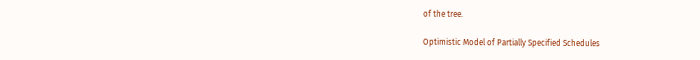of the tree.

Optimistic Model of Partially Specified Schedules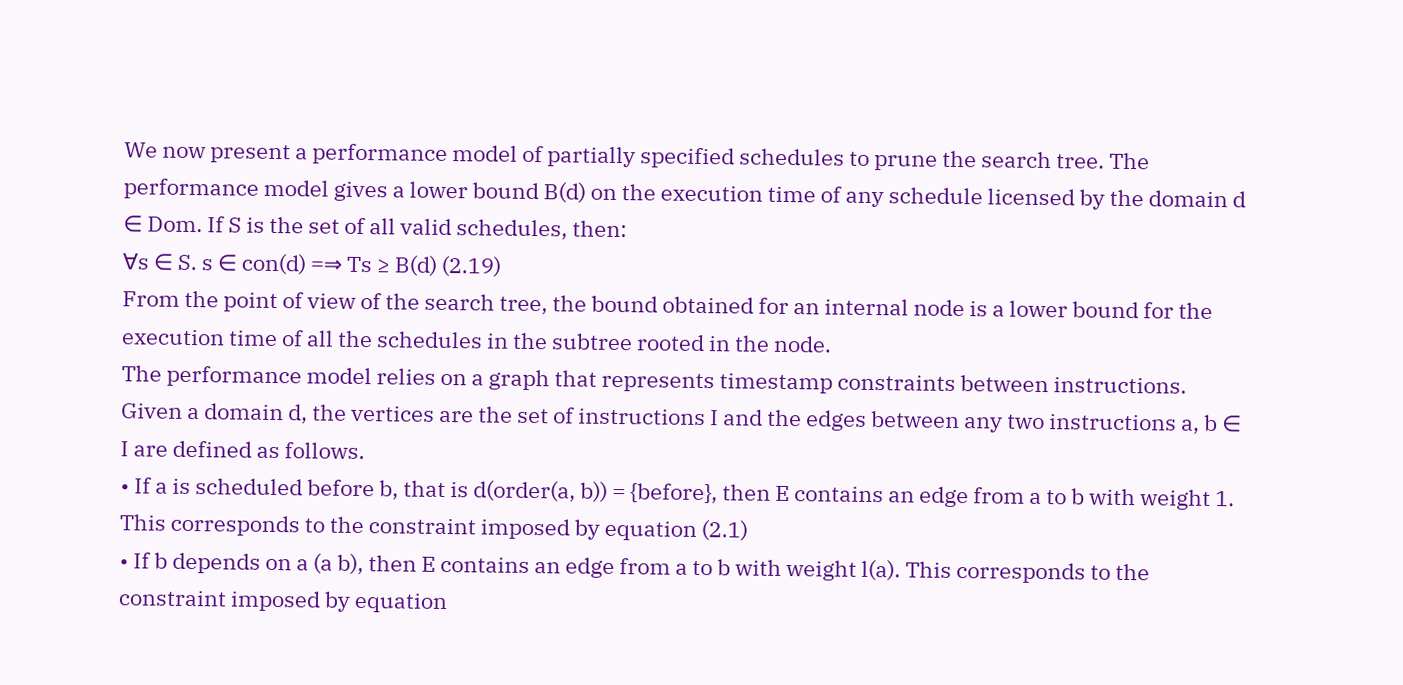We now present a performance model of partially specified schedules to prune the search tree. The performance model gives a lower bound B(d) on the execution time of any schedule licensed by the domain d ∈ Dom. If S is the set of all valid schedules, then:
∀s ∈ S. s ∈ con(d) =⇒ Ts ≥ B(d) (2.19)
From the point of view of the search tree, the bound obtained for an internal node is a lower bound for the execution time of all the schedules in the subtree rooted in the node.
The performance model relies on a graph that represents timestamp constraints between instructions. Given a domain d, the vertices are the set of instructions I and the edges between any two instructions a, b ∈ I are defined as follows.
• If a is scheduled before b, that is d(order(a, b)) = {before}, then E contains an edge from a to b with weight 1. This corresponds to the constraint imposed by equation (2.1)
• If b depends on a (a b), then E contains an edge from a to b with weight l(a). This corresponds to the constraint imposed by equation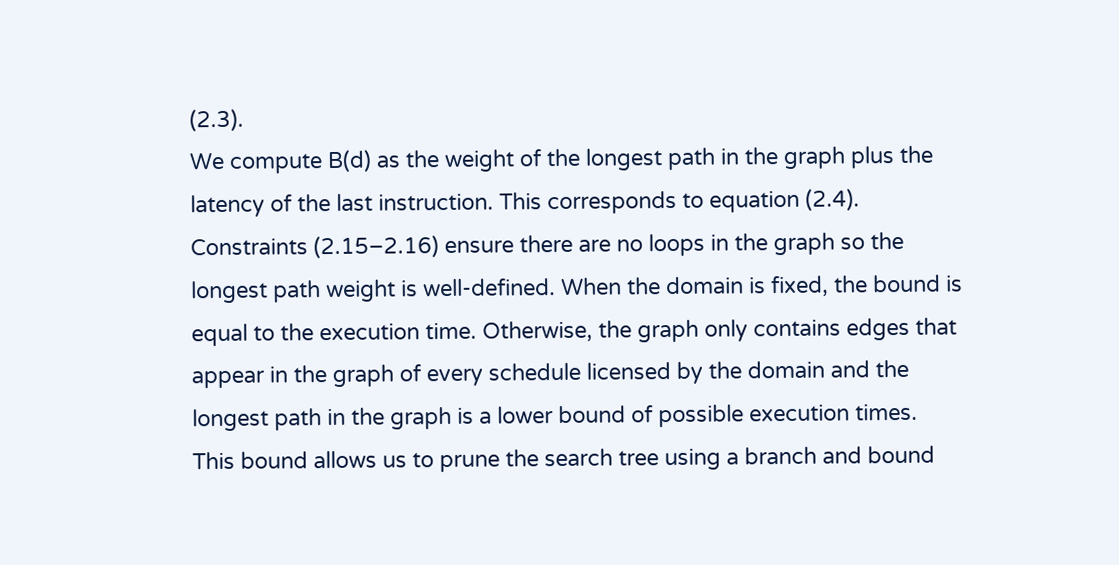(2.3).
We compute B(d) as the weight of the longest path in the graph plus the latency of the last instruction. This corresponds to equation (2.4). Constraints (2.15–2.16) ensure there are no loops in the graph so the longest path weight is well-defined. When the domain is fixed, the bound is equal to the execution time. Otherwise, the graph only contains edges that appear in the graph of every schedule licensed by the domain and the longest path in the graph is a lower bound of possible execution times.
This bound allows us to prune the search tree using a branch and bound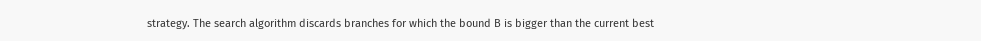strategy. The search algorithm discards branches for which the bound B is bigger than the current best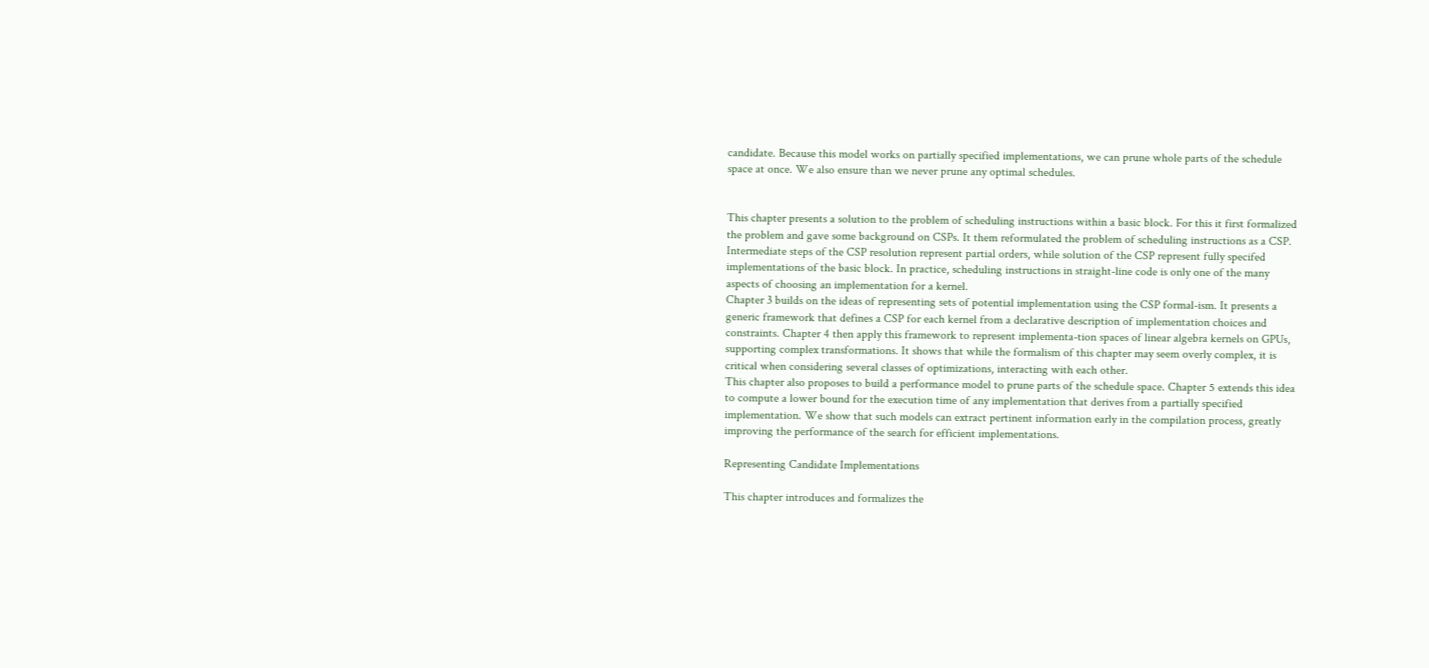candidate. Because this model works on partially specified implementations, we can prune whole parts of the schedule space at once. We also ensure than we never prune any optimal schedules.


This chapter presents a solution to the problem of scheduling instructions within a basic block. For this it first formalized the problem and gave some background on CSPs. It them reformulated the problem of scheduling instructions as a CSP. Intermediate steps of the CSP resolution represent partial orders, while solution of the CSP represent fully specifed implementations of the basic block. In practice, scheduling instructions in straight-line code is only one of the many aspects of choosing an implementation for a kernel.
Chapter 3 builds on the ideas of representing sets of potential implementation using the CSP formal-ism. It presents a generic framework that defines a CSP for each kernel from a declarative description of implementation choices and constraints. Chapter 4 then apply this framework to represent implementa-tion spaces of linear algebra kernels on GPUs, supporting complex transformations. It shows that while the formalism of this chapter may seem overly complex, it is critical when considering several classes of optimizations, interacting with each other.
This chapter also proposes to build a performance model to prune parts of the schedule space. Chapter 5 extends this idea to compute a lower bound for the execution time of any implementation that derives from a partially specified implementation. We show that such models can extract pertinent information early in the compilation process, greatly improving the performance of the search for efficient implementations.

Representing Candidate Implementations

This chapter introduces and formalizes the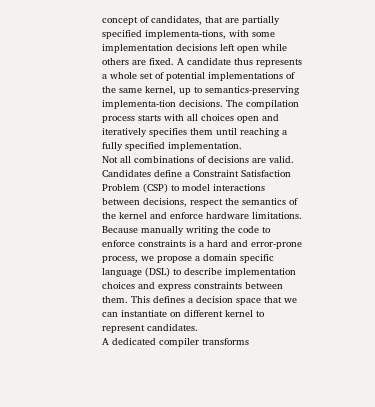concept of candidates, that are partially specified implementa-tions, with some implementation decisions left open while others are fixed. A candidate thus represents a whole set of potential implementations of the same kernel, up to semantics-preserving implementa-tion decisions. The compilation process starts with all choices open and iteratively specifies them until reaching a fully specified implementation.
Not all combinations of decisions are valid. Candidates define a Constraint Satisfaction Problem (CSP) to model interactions between decisions, respect the semantics of the kernel and enforce hardware limitations. Because manually writing the code to enforce constraints is a hard and error-prone process, we propose a domain specific language (DSL) to describe implementation choices and express constraints between them. This defines a decision space that we can instantiate on different kernel to represent candidates.
A dedicated compiler transforms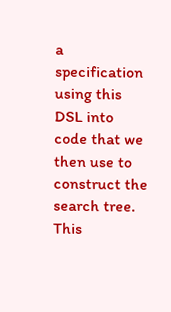a specification using this DSL into code that we then use to construct the search tree. This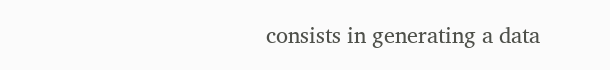consists in generating a data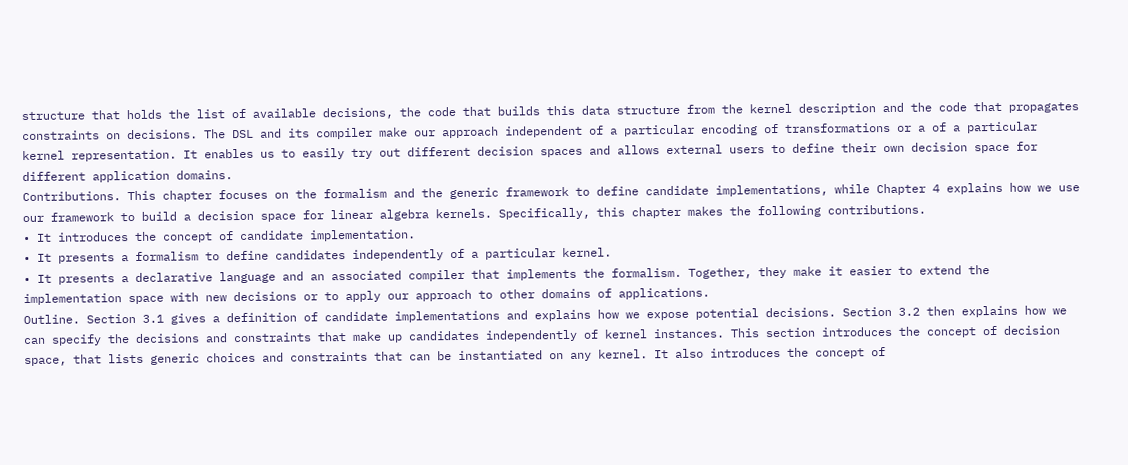structure that holds the list of available decisions, the code that builds this data structure from the kernel description and the code that propagates constraints on decisions. The DSL and its compiler make our approach independent of a particular encoding of transformations or a of a particular kernel representation. It enables us to easily try out different decision spaces and allows external users to define their own decision space for different application domains.
Contributions. This chapter focuses on the formalism and the generic framework to define candidate implementations, while Chapter 4 explains how we use our framework to build a decision space for linear algebra kernels. Specifically, this chapter makes the following contributions.
• It introduces the concept of candidate implementation.
• It presents a formalism to define candidates independently of a particular kernel.
• It presents a declarative language and an associated compiler that implements the formalism. Together, they make it easier to extend the implementation space with new decisions or to apply our approach to other domains of applications.
Outline. Section 3.1 gives a definition of candidate implementations and explains how we expose potential decisions. Section 3.2 then explains how we can specify the decisions and constraints that make up candidates independently of kernel instances. This section introduces the concept of decision space, that lists generic choices and constraints that can be instantiated on any kernel. It also introduces the concept of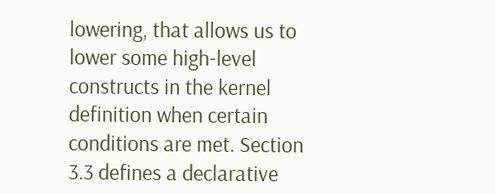lowering, that allows us to lower some high-level constructs in the kernel definition when certain conditions are met. Section 3.3 defines a declarative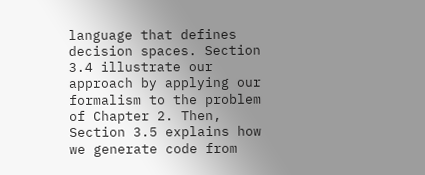language that defines decision spaces. Section 3.4 illustrate our approach by applying our formalism to the problem of Chapter 2. Then, Section 3.5 explains how we generate code from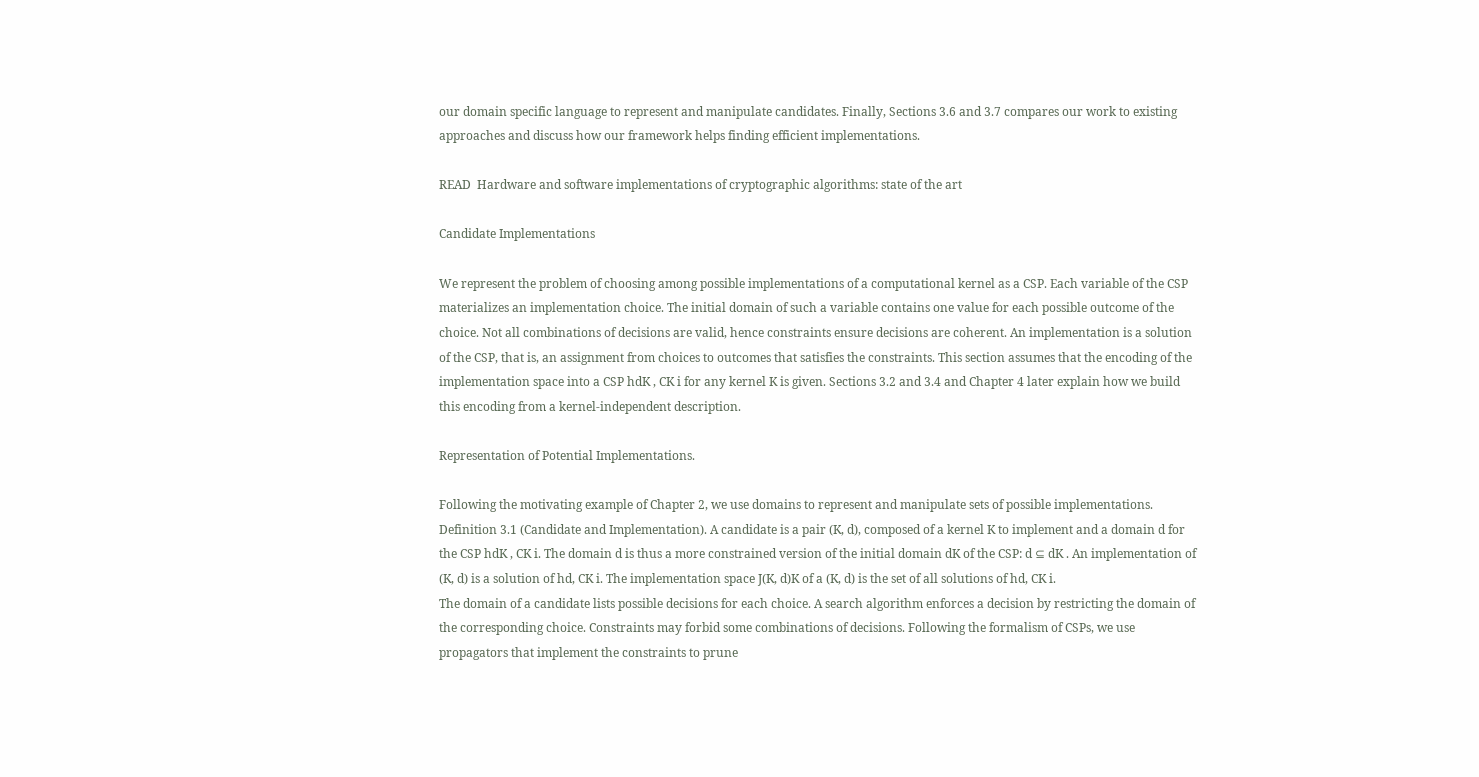our domain specific language to represent and manipulate candidates. Finally, Sections 3.6 and 3.7 compares our work to existing approaches and discuss how our framework helps finding efficient implementations.

READ  Hardware and software implementations of cryptographic algorithms: state of the art

Candidate Implementations

We represent the problem of choosing among possible implementations of a computational kernel as a CSP. Each variable of the CSP materializes an implementation choice. The initial domain of such a variable contains one value for each possible outcome of the choice. Not all combinations of decisions are valid, hence constraints ensure decisions are coherent. An implementation is a solution of the CSP, that is, an assignment from choices to outcomes that satisfies the constraints. This section assumes that the encoding of the implementation space into a CSP hdK , CK i for any kernel K is given. Sections 3.2 and 3.4 and Chapter 4 later explain how we build this encoding from a kernel-independent description.

Representation of Potential Implementations.

Following the motivating example of Chapter 2, we use domains to represent and manipulate sets of possible implementations.
Definition 3.1 (Candidate and Implementation). A candidate is a pair (K, d), composed of a kernel K to implement and a domain d for the CSP hdK , CK i. The domain d is thus a more constrained version of the initial domain dK of the CSP: d ⊆ dK . An implementation of (K, d) is a solution of hd, CK i. The implementation space J(K, d)K of a (K, d) is the set of all solutions of hd, CK i.
The domain of a candidate lists possible decisions for each choice. A search algorithm enforces a decision by restricting the domain of the corresponding choice. Constraints may forbid some combinations of decisions. Following the formalism of CSPs, we use propagators that implement the constraints to prune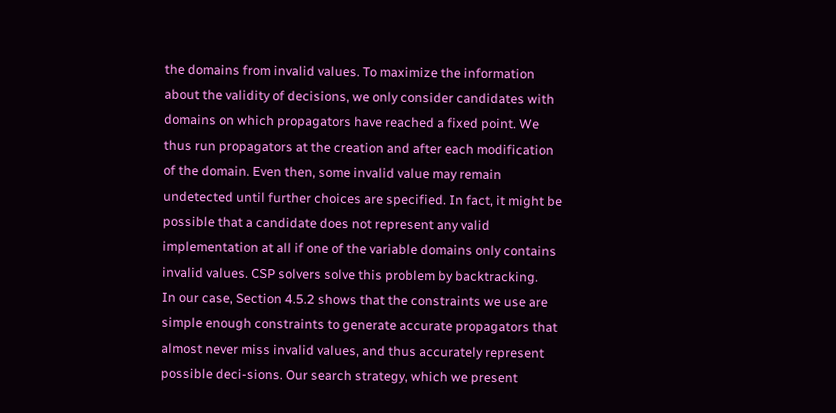the domains from invalid values. To maximize the information about the validity of decisions, we only consider candidates with domains on which propagators have reached a fixed point. We thus run propagators at the creation and after each modification of the domain. Even then, some invalid value may remain undetected until further choices are specified. In fact, it might be possible that a candidate does not represent any valid implementation at all if one of the variable domains only contains invalid values. CSP solvers solve this problem by backtracking.
In our case, Section 4.5.2 shows that the constraints we use are simple enough constraints to generate accurate propagators that almost never miss invalid values, and thus accurately represent possible deci-sions. Our search strategy, which we present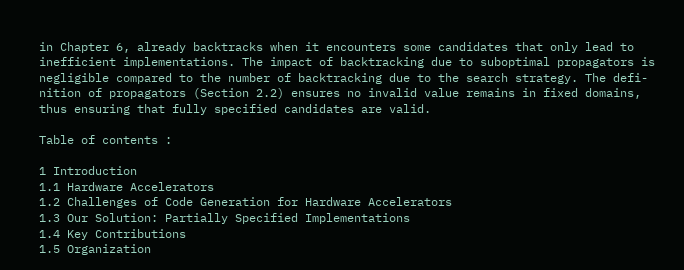in Chapter 6, already backtracks when it encounters some candidates that only lead to inefficient implementations. The impact of backtracking due to suboptimal propagators is negligible compared to the number of backtracking due to the search strategy. The defi-nition of propagators (Section 2.2) ensures no invalid value remains in fixed domains, thus ensuring that fully specified candidates are valid.

Table of contents :

1 Introduction
1.1 Hardware Accelerators
1.2 Challenges of Code Generation for Hardware Accelerators
1.3 Our Solution: Partially Specified Implementations
1.4 Key Contributions
1.5 Organization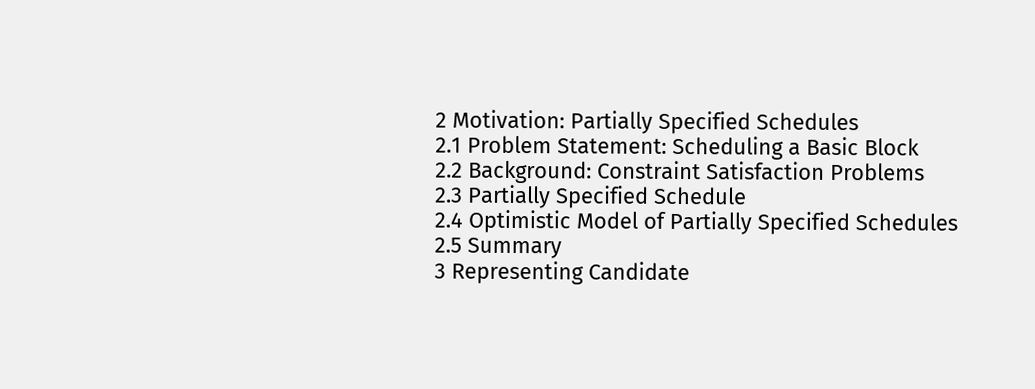2 Motivation: Partially Specified Schedules
2.1 Problem Statement: Scheduling a Basic Block
2.2 Background: Constraint Satisfaction Problems
2.3 Partially Specified Schedule
2.4 Optimistic Model of Partially Specified Schedules
2.5 Summary
3 Representing Candidate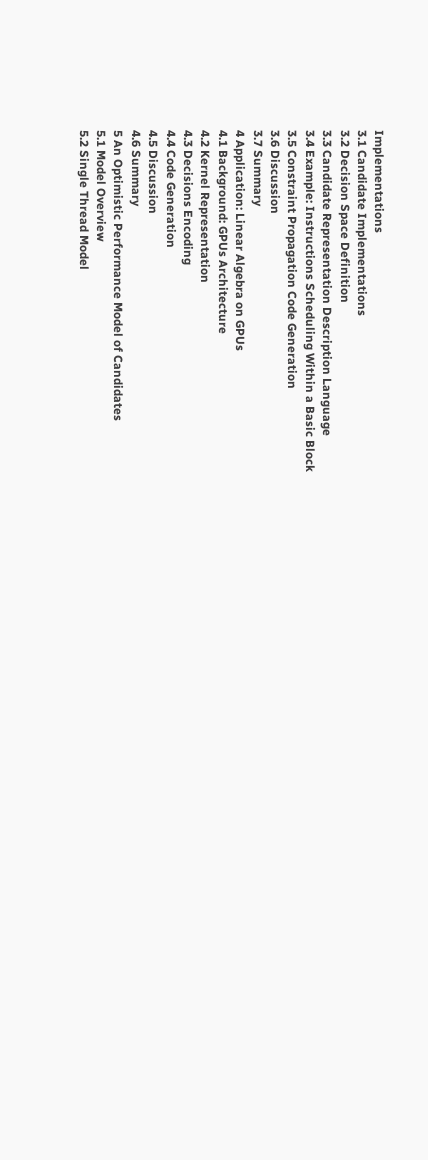Implementations
3.1 Candidate Implementations
3.2 Decision Space Definition
3.3 Candidate Representation Description Language
3.4 Example: Instructions Scheduling Within a Basic Block
3.5 Constraint Propagation Code Generation
3.6 Discussion
3.7 Summary
4 Application: Linear Algebra on GPUs
4.1 Background: GPUs Architecture
4.2 Kernel Representation
4.3 Decisions Encoding
4.4 Code Generation
4.5 Discussion
4.6 Summary
5 An Optimistic Performance Model of Candidates
5.1 Model Overview
5.2 Single Thread Model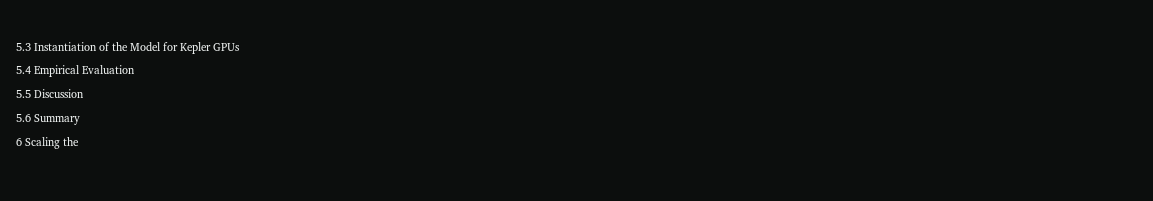5.3 Instantiation of the Model for Kepler GPUs
5.4 Empirical Evaluation
5.5 Discussion
5.6 Summary
6 Scaling the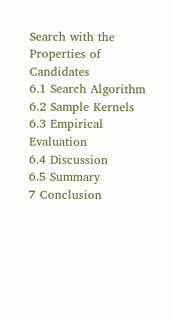Search with the Properties of Candidates
6.1 Search Algorithm
6.2 Sample Kernels
6.3 Empirical Evaluation
6.4 Discussion
6.5 Summary
7 Conclusion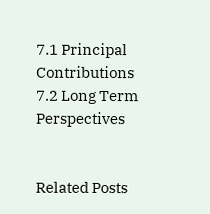7.1 Principal Contributions
7.2 Long Term Perspectives


Related Posts